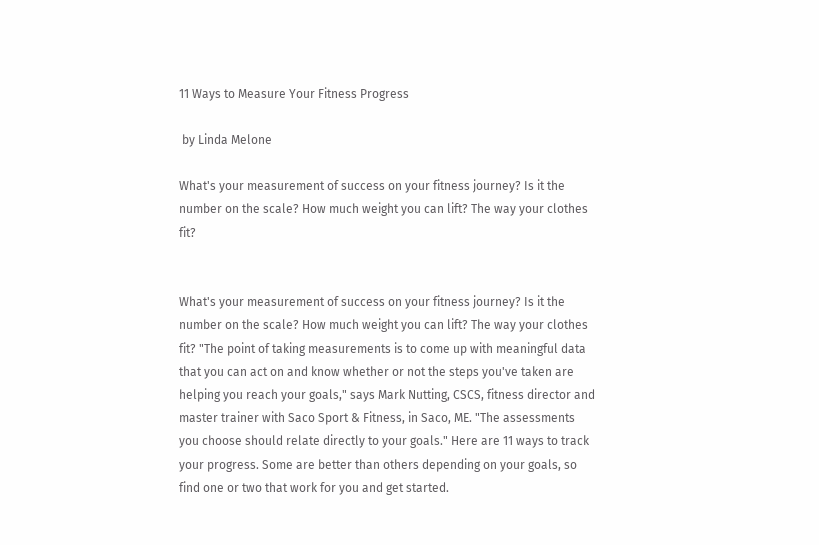11 Ways to Measure Your Fitness Progress

 by Linda Melone

What's your measurement of success on your fitness journey? Is it the number on the scale? How much weight you can lift? The way your clothes fit?


What's your measurement of success on your fitness journey? Is it the number on the scale? How much weight you can lift? The way your clothes fit? "The point of taking measurements is to come up with meaningful data that you can act on and know whether or not the steps you've taken are helping you reach your goals," says Mark Nutting, CSCS, fitness director and master trainer with Saco Sport & Fitness, in Saco, ME. "The assessments you choose should relate directly to your goals." Here are 11 ways to track your progress. Some are better than others depending on your goals, so find one or two that work for you and get started.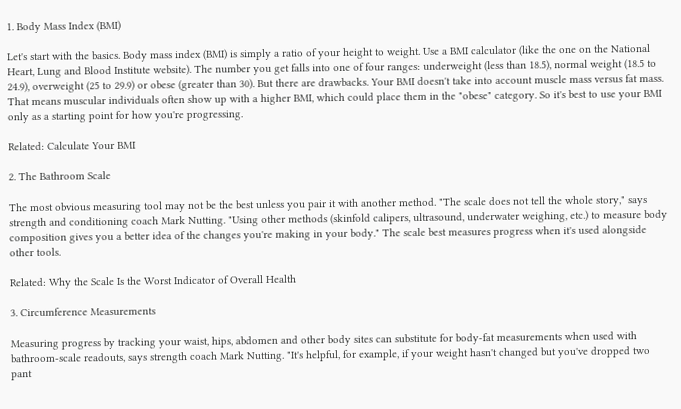1. Body Mass Index (BMI)

Let's start with the basics. Body mass index (BMI) is simply a ratio of your height to weight. Use a BMI calculator (like the one on the National Heart, Lung and Blood Institute website). The number you get falls into one of four ranges: underweight (less than 18.5), normal weight (18.5 to 24.9), overweight (25 to 29.9) or obese (greater than 30). But there are drawbacks. Your BMI doesn't take into account muscle mass versus fat mass. That means muscular individuals often show up with a higher BMI, which could place them in the "obese" category. So it's best to use your BMI only as a starting point for how you're progressing.

Related: Calculate Your BMI

2. The Bathroom Scale

The most obvious measuring tool may not be the best unless you pair it with another method. "The scale does not tell the whole story," says strength and conditioning coach Mark Nutting. "Using other methods (skinfold calipers, ultrasound, underwater weighing, etc.) to measure body composition gives you a better idea of the changes you're making in your body." The scale best measures progress when it's used alongside other tools.

Related: Why the Scale Is the Worst Indicator of Overall Health

3. Circumference Measurements

Measuring progress by tracking your waist, hips, abdomen and other body sites can substitute for body-fat measurements when used with bathroom-scale readouts, says strength coach Mark Nutting. "It's helpful, for example, if your weight hasn't changed but you've dropped two pant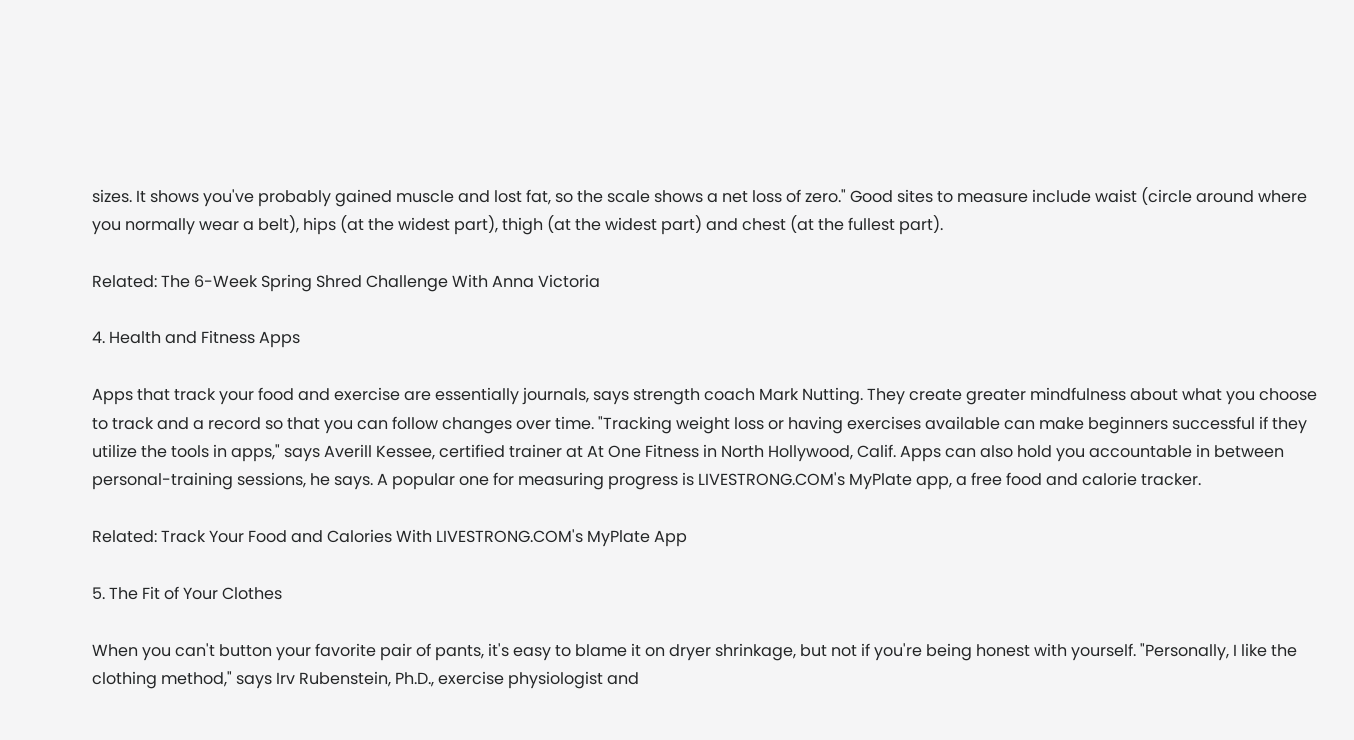sizes. It shows you've probably gained muscle and lost fat, so the scale shows a net loss of zero." Good sites to measure include waist (circle around where you normally wear a belt), hips (at the widest part), thigh (at the widest part) and chest (at the fullest part).

Related: The 6-Week Spring Shred Challenge With Anna Victoria

4. Health and Fitness Apps

Apps that track your food and exercise are essentially journals, says strength coach Mark Nutting. They create greater mindfulness about what you choose to track and a record so that you can follow changes over time. "Tracking weight loss or having exercises available can make beginners successful if they utilize the tools in apps," says Averill Kessee, certified trainer at At One Fitness in North Hollywood, Calif. Apps can also hold you accountable in between personal-training sessions, he says. A popular one for measuring progress is LIVESTRONG.COM's MyPlate app, a free food and calorie tracker.

Related: Track Your Food and Calories With LIVESTRONG.COM's MyPlate App

5. The Fit of Your Clothes

When you can't button your favorite pair of pants, it's easy to blame it on dryer shrinkage, but not if you're being honest with yourself. "Personally, I like the clothing method," says Irv Rubenstein, Ph.D., exercise physiologist and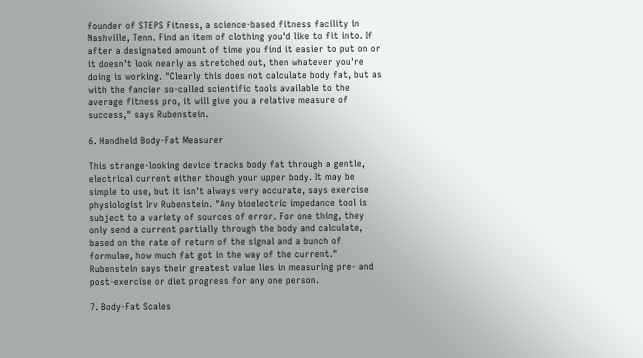founder of STEPS Fitness, a science-based fitness facility in Nashville, Tenn. Find an item of clothing you'd like to fit into. If after a designated amount of time you find it easier to put on or it doesn't look nearly as stretched out, then whatever you're doing is working. "Clearly this does not calculate body fat, but as with the fancier so-called scientific tools available to the average fitness pro, it will give you a relative measure of success," says Rubenstein.

6. Handheld Body-Fat Measurer

This strange-looking device tracks body fat through a gentle, electrical current either though your upper body. It may be simple to use, but it isn't always very accurate, says exercise physiologist Irv Rubenstein. "Any bioelectric impedance tool is subject to a variety of sources of error. For one thing, they only send a current partially through the body and calculate, based on the rate of return of the signal and a bunch of formulae, how much fat got in the way of the current." Rubenstein says their greatest value lies in measuring pre- and post-exercise or diet progress for any one person.

7. Body-Fat Scales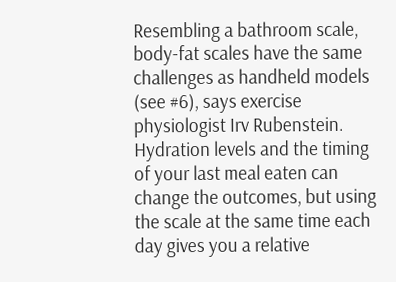Resembling a bathroom scale, body-fat scales have the same challenges as handheld models (see #6), says exercise physiologist Irv Rubenstein. Hydration levels and the timing of your last meal eaten can change the outcomes, but using the scale at the same time each day gives you a relative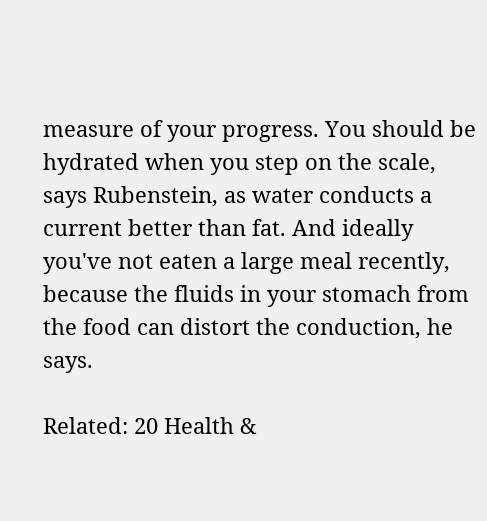measure of your progress. You should be hydrated when you step on the scale, says Rubenstein, as water conducts a current better than fat. And ideally you've not eaten a large meal recently, because the fluids in your stomach from the food can distort the conduction, he says.

Related: 20 Health &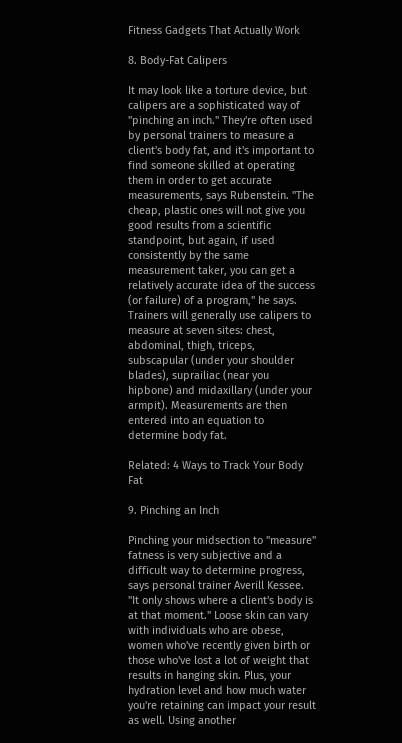Fitness Gadgets That Actually Work

8. Body-Fat Calipers

It may look like a torture device, but calipers are a sophisticated way of "pinching an inch." They're often used by personal trainers to measure a client's body fat, and it's important to find someone skilled at operating them in order to get accurate measurements, says Rubenstein. "The cheap, plastic ones will not give you good results from a scientific standpoint, but again, if used consistently by the same measurement taker, you can get a relatively accurate idea of the success (or failure) of a program," he says. Trainers will generally use calipers to measure at seven sites: chest, abdominal, thigh, triceps, subscapular (under your shoulder blades), suprailiac (near you hipbone) and midaxillary (under your armpit). Measurements are then entered into an equation to determine body fat.

Related: 4 Ways to Track Your Body Fat

9. Pinching an Inch

Pinching your midsection to "measure" fatness is very subjective and a difficult way to determine progress, says personal trainer Averill Kessee. "It only shows where a client's body is at that moment." Loose skin can vary with individuals who are obese, women who've recently given birth or those who've lost a lot of weight that results in hanging skin. Plus, your hydration level and how much water you're retaining can impact your result as well. Using another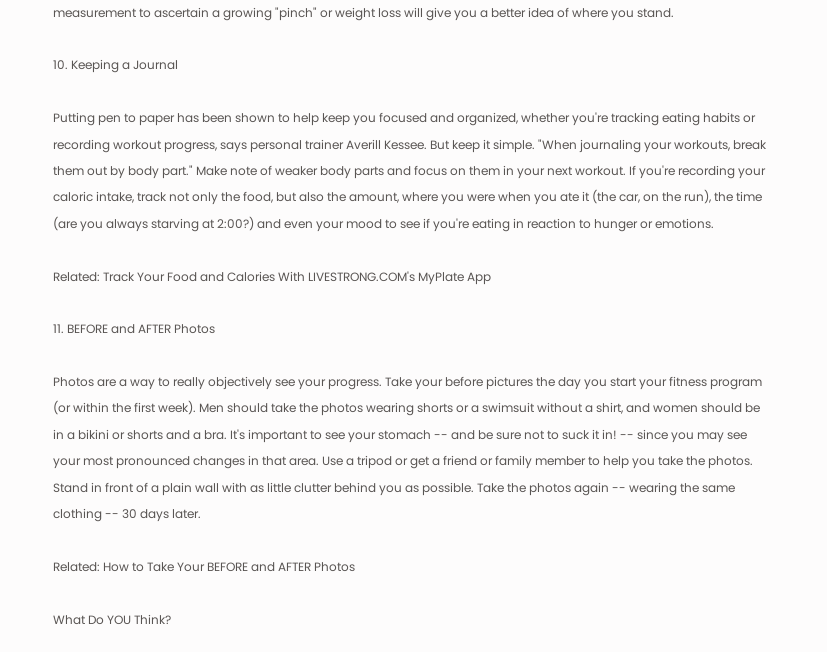measurement to ascertain a growing "pinch" or weight loss will give you a better idea of where you stand.

10. Keeping a Journal

Putting pen to paper has been shown to help keep you focused and organized, whether you're tracking eating habits or recording workout progress, says personal trainer Averill Kessee. But keep it simple. "When journaling your workouts, break them out by body part." Make note of weaker body parts and focus on them in your next workout. If you're recording your caloric intake, track not only the food, but also the amount, where you were when you ate it (the car, on the run), the time (are you always starving at 2:00?) and even your mood to see if you're eating in reaction to hunger or emotions.

Related: Track Your Food and Calories With LIVESTRONG.COM's MyPlate App

11. BEFORE and AFTER Photos

Photos are a way to really objectively see your progress. Take your before pictures the day you start your fitness program (or within the first week). Men should take the photos wearing shorts or a swimsuit without a shirt, and women should be in a bikini or shorts and a bra. It's important to see your stomach -- and be sure not to suck it in! -- since you may see your most pronounced changes in that area. Use a tripod or get a friend or family member to help you take the photos. Stand in front of a plain wall with as little clutter behind you as possible. Take the photos again -- wearing the same clothing -- 30 days later.

Related: How to Take Your BEFORE and AFTER Photos

What Do YOU Think?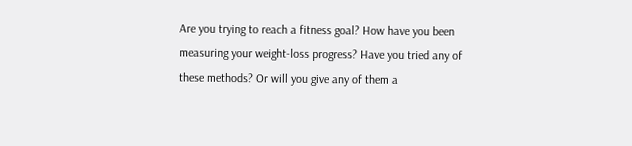Are you trying to reach a fitness goal? How have you been measuring your weight-loss progress? Have you tried any of these methods? Or will you give any of them a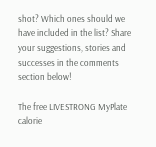shot? Which ones should we have included in the list? Share your suggestions, stories and successes in the comments section below!

The free LIVESTRONG MyPlate calorie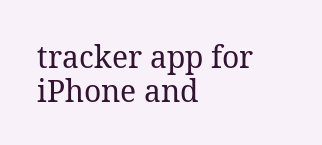tracker app for iPhone and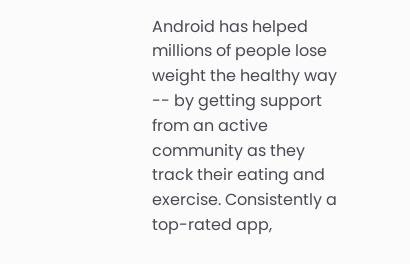Android has helped millions of people lose weight the healthy way -- by getting support from an active community as they track their eating and exercise. Consistently a top-rated app,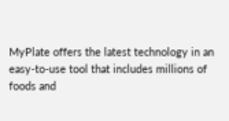MyPlate offers the latest technology in an easy-to-use tool that includes millions of foods and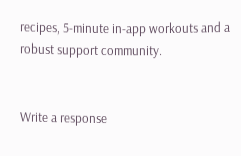recipes, 5-minute in-app workouts and a robust support community.


Write a response